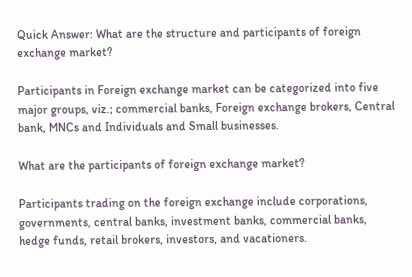Quick Answer: What are the structure and participants of foreign exchange market?

Participants in Foreign exchange market can be categorized into five major groups, viz.; commercial banks, Foreign exchange brokers, Central bank, MNCs and Individuals and Small businesses.

What are the participants of foreign exchange market?

Participants trading on the foreign exchange include corporations, governments, central banks, investment banks, commercial banks, hedge funds, retail brokers, investors, and vacationers.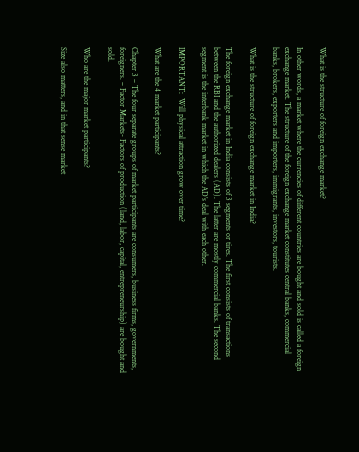What is the structure of foreign exchange market?

In other words, a market where the currencies of different countries are bought and sold is called a foreign exchange market. The structure of the foreign exchange market constitutes central banks, commercial banks, brokers, exporters and importers, immigrants, investors, tourists.

What is the structure of foreign exchange market in India?

The foreign exchange market in India consists of 3 segments or tires. The first consists of transactions between the RBI and the authorized dealers (AD). The latter are mostly commercial banks. The second segment is the interbank market in which the AD’s deal with each other.

IMPORTANT:  Will physical attraction grow over time?

What are the 4 market participants?

Chapter 3 – The four separate groups of market participants are consumers, business firms, governments, foreigners. – Factor Markets- Factors of production (land, labor, capital, entrepreneurship) are bought and sold.

Who are the major market participants?

Size also matters, and in that sense market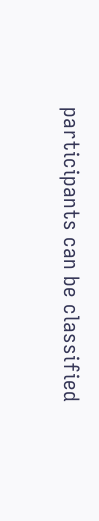participants can be classified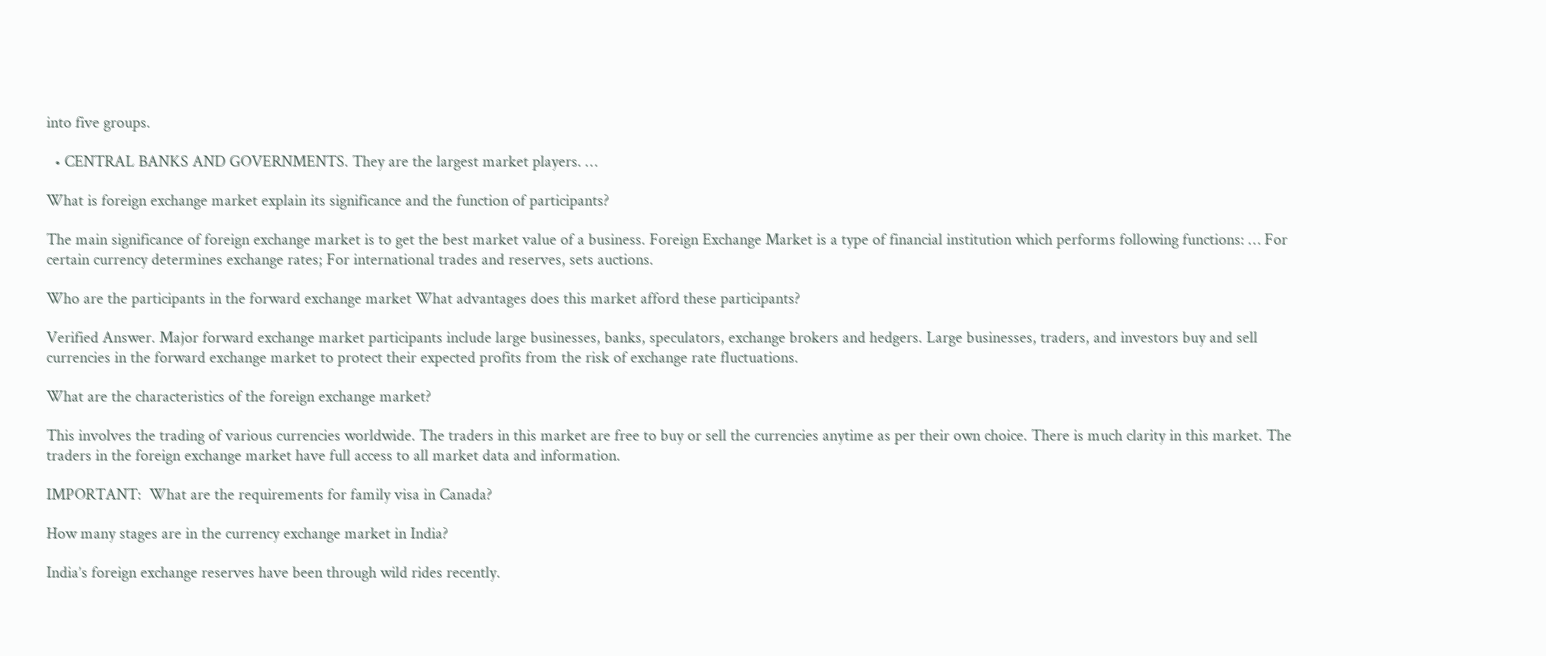into five groups.

  • CENTRAL BANKS AND GOVERNMENTS. They are the largest market players. …

What is foreign exchange market explain its significance and the function of participants?

The main significance of foreign exchange market is to get the best market value of a business. Foreign Exchange Market is a type of financial institution which performs following functions: … For certain currency determines exchange rates; For international trades and reserves, sets auctions.

Who are the participants in the forward exchange market What advantages does this market afford these participants?

Verified Answer. Major forward exchange market participants include large businesses, banks, speculators, exchange brokers and hedgers. Large businesses, traders, and investors buy and sell currencies in the forward exchange market to protect their expected profits from the risk of exchange rate fluctuations.

What are the characteristics of the foreign exchange market?

This involves the trading of various currencies worldwide. The traders in this market are free to buy or sell the currencies anytime as per their own choice. There is much clarity in this market. The traders in the foreign exchange market have full access to all market data and information.

IMPORTANT:  What are the requirements for family visa in Canada?

How many stages are in the currency exchange market in India?

India’s foreign exchange reserves have been through wild rides recently.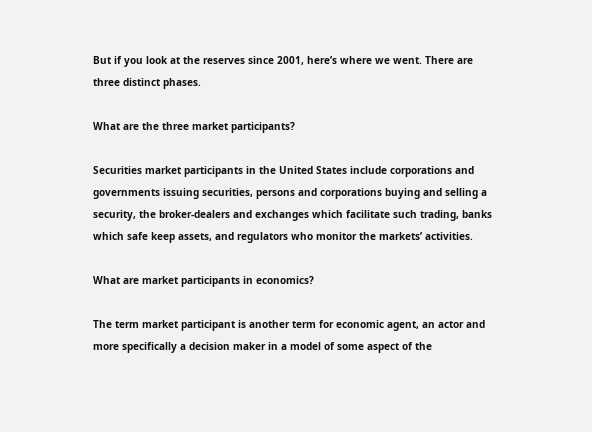But if you look at the reserves since 2001, here’s where we went. There are three distinct phases.

What are the three market participants?

Securities market participants in the United States include corporations and governments issuing securities, persons and corporations buying and selling a security, the broker-dealers and exchanges which facilitate such trading, banks which safe keep assets, and regulators who monitor the markets’ activities.

What are market participants in economics?

The term market participant is another term for economic agent, an actor and more specifically a decision maker in a model of some aspect of the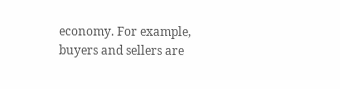economy. For example, buyers and sellers are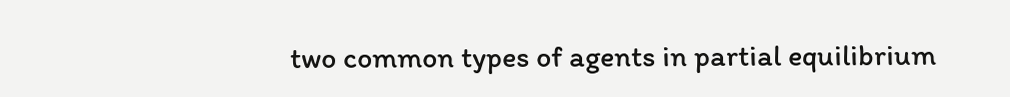two common types of agents in partial equilibrium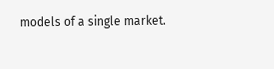models of a single market.